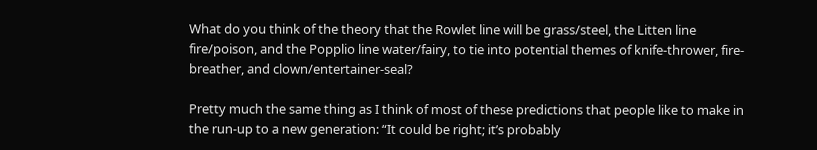What do you think of the theory that the Rowlet line will be grass/steel, the Litten line fire/poison, and the Popplio line water/fairy, to tie into potential themes of knife-thrower, fire-breather, and clown/entertainer-seal?

Pretty much the same thing as I think of most of these predictions that people like to make in the run-up to a new generation: “It could be right; it’s probably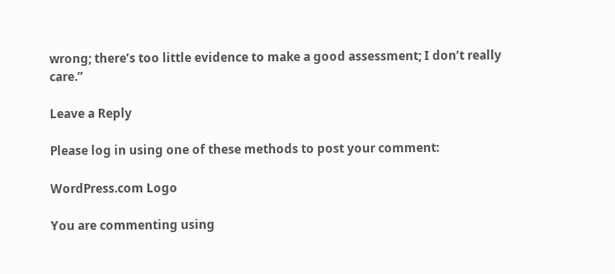wrong; there’s too little evidence to make a good assessment; I don’t really care.”

Leave a Reply

Please log in using one of these methods to post your comment:

WordPress.com Logo

You are commenting using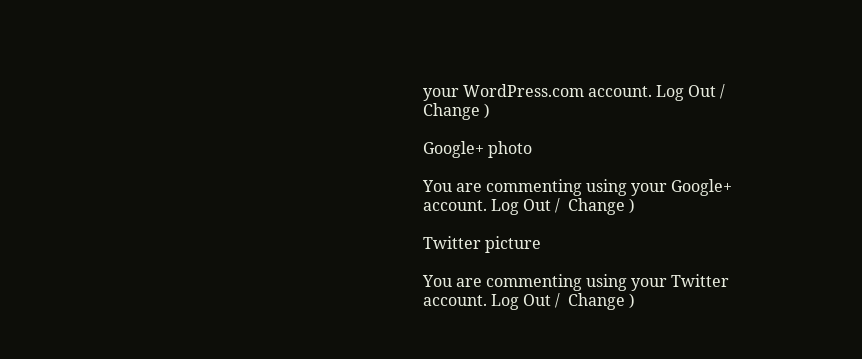your WordPress.com account. Log Out /  Change )

Google+ photo

You are commenting using your Google+ account. Log Out /  Change )

Twitter picture

You are commenting using your Twitter account. Log Out /  Change )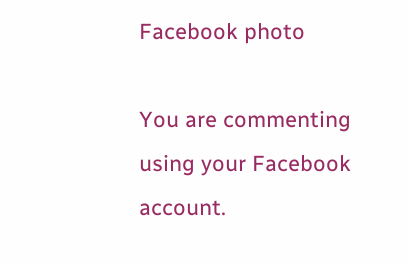Facebook photo

You are commenting using your Facebook account.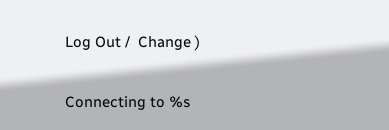Log Out /  Change )

Connecting to %s